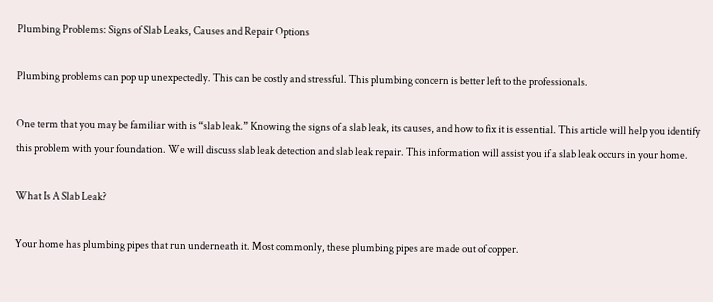Plumbing Problems: Signs of Slab Leaks, Causes and Repair Options

Plumbing problems can pop up unexpectedly. This can be costly and stressful. This plumbing concern is better left to the professionals.

One term that you may be familiar with is “slab leak.” Knowing the signs of a slab leak, its causes, and how to fix it is essential. This article will help you identify this problem with your foundation. We will discuss slab leak detection and slab leak repair. This information will assist you if a slab leak occurs in your home.

What Is A Slab Leak?

Your home has plumbing pipes that run underneath it. Most commonly, these plumbing pipes are made out of copper.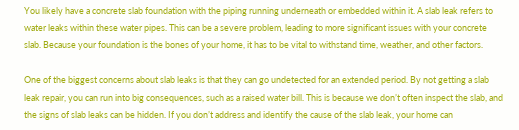You likely have a concrete slab foundation with the piping running underneath or embedded within it. A slab leak refers to water leaks within these water pipes. This can be a severe problem, leading to more significant issues with your concrete slab. Because your foundation is the bones of your home, it has to be vital to withstand time, weather, and other factors.

One of the biggest concerns about slab leaks is that they can go undetected for an extended period. By not getting a slab leak repair, you can run into big consequences, such as a raised water bill. This is because we don’t often inspect the slab, and the signs of slab leaks can be hidden. If you don’t address and identify the cause of the slab leak, your home can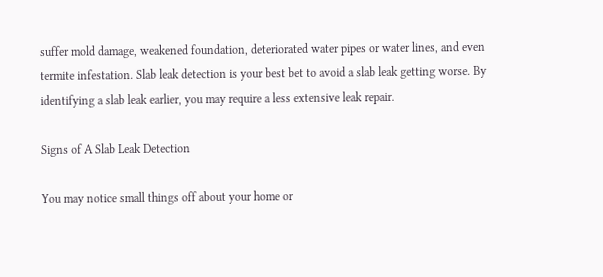suffer mold damage, weakened foundation, deteriorated water pipes or water lines, and even termite infestation. Slab leak detection is your best bet to avoid a slab leak getting worse. By identifying a slab leak earlier, you may require a less extensive leak repair.

Signs of A Slab Leak Detection

You may notice small things off about your home or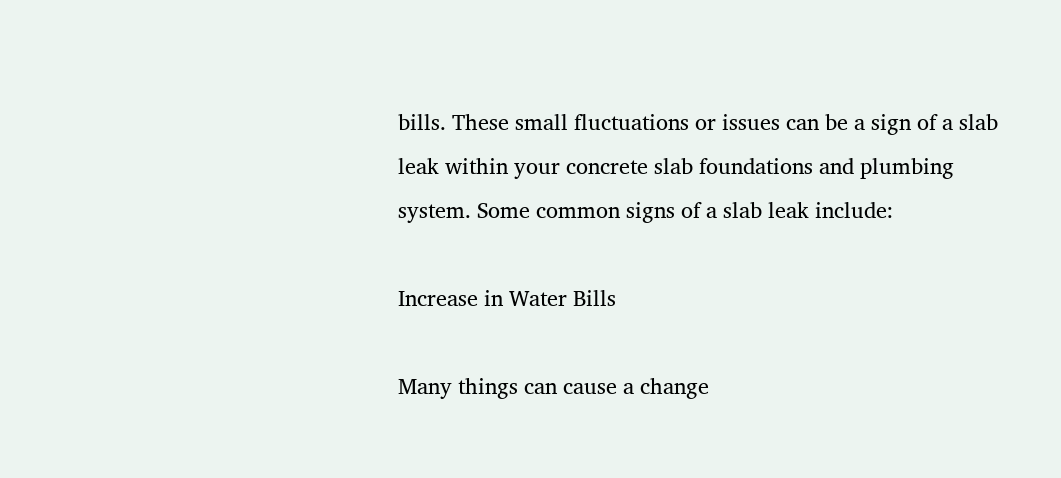bills. These small fluctuations or issues can be a sign of a slab leak within your concrete slab foundations and plumbing system. Some common signs of a slab leak include:

Increase in Water Bills

Many things can cause a change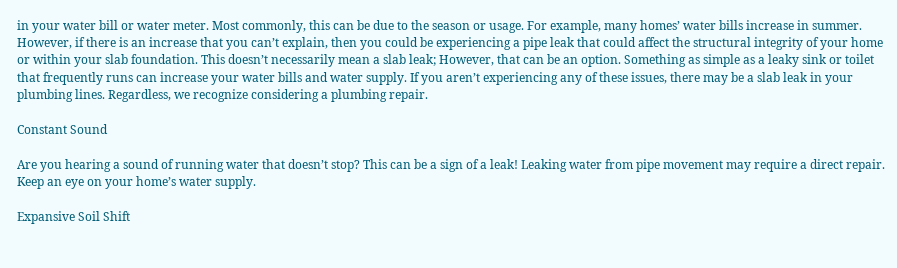in your water bill or water meter. Most commonly, this can be due to the season or usage. For example, many homes’ water bills increase in summer. However, if there is an increase that you can’t explain, then you could be experiencing a pipe leak that could affect the structural integrity of your home or within your slab foundation. This doesn’t necessarily mean a slab leak; However, that can be an option. Something as simple as a leaky sink or toilet that frequently runs can increase your water bills and water supply. If you aren’t experiencing any of these issues, there may be a slab leak in your plumbing lines. Regardless, we recognize considering a plumbing repair.

Constant Sound

Are you hearing a sound of running water that doesn’t stop? This can be a sign of a leak! Leaking water from pipe movement may require a direct repair. Keep an eye on your home’s water supply.

Expansive Soil Shift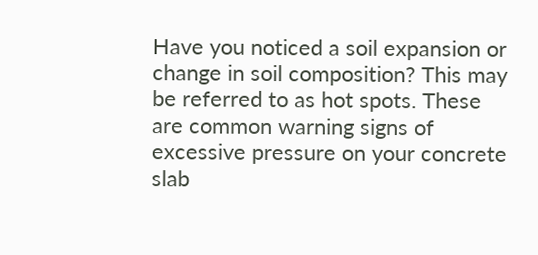Have you noticed a soil expansion or change in soil composition? This may be referred to as hot spots. These are common warning signs of excessive pressure on your concrete slab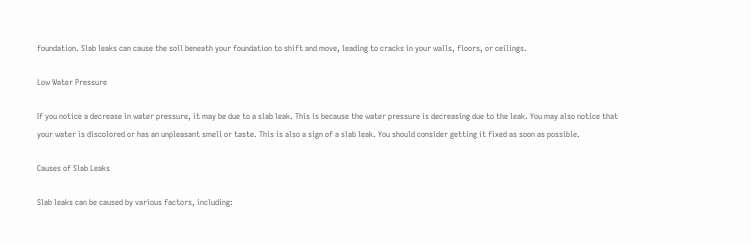foundation. Slab leaks can cause the soil beneath your foundation to shift and move, leading to cracks in your walls, floors, or ceilings.

Low Water Pressure

If you notice a decrease in water pressure, it may be due to a slab leak. This is because the water pressure is decreasing due to the leak. You may also notice that your water is discolored or has an unpleasant smell or taste. This is also a sign of a slab leak. You should consider getting it fixed as soon as possible.

Causes of Slab Leaks

Slab leaks can be caused by various factors, including: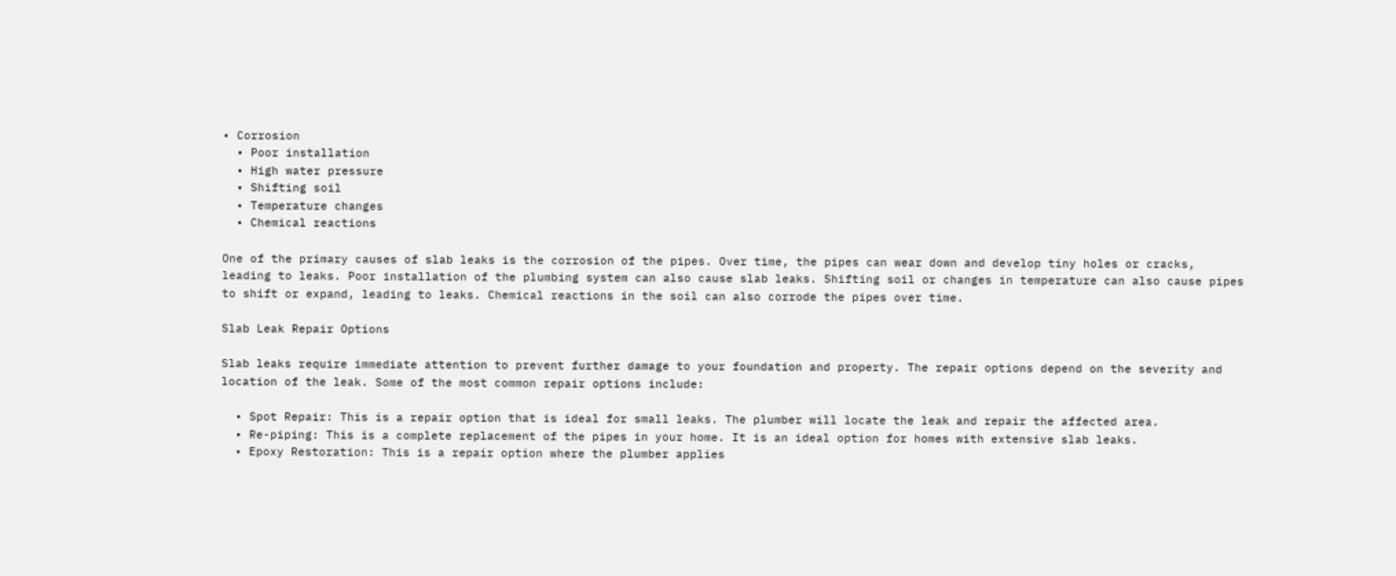• Corrosion
  • Poor installation
  • High water pressure
  • Shifting soil
  • Temperature changes
  • Chemical reactions

One of the primary causes of slab leaks is the corrosion of the pipes. Over time, the pipes can wear down and develop tiny holes or cracks, leading to leaks. Poor installation of the plumbing system can also cause slab leaks. Shifting soil or changes in temperature can also cause pipes to shift or expand, leading to leaks. Chemical reactions in the soil can also corrode the pipes over time.

Slab Leak Repair Options

Slab leaks require immediate attention to prevent further damage to your foundation and property. The repair options depend on the severity and location of the leak. Some of the most common repair options include:

  • Spot Repair: This is a repair option that is ideal for small leaks. The plumber will locate the leak and repair the affected area.
  • Re-piping: This is a complete replacement of the pipes in your home. It is an ideal option for homes with extensive slab leaks.
  • Epoxy Restoration: This is a repair option where the plumber applies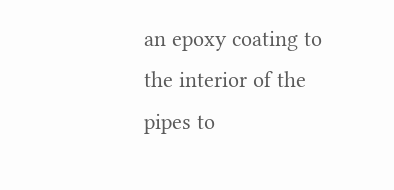an epoxy coating to the interior of the pipes to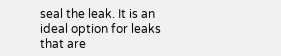seal the leak. It is an ideal option for leaks that are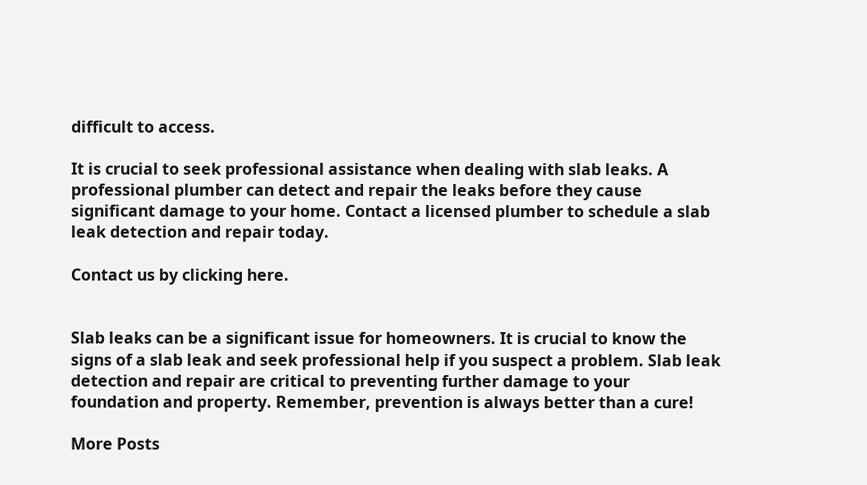difficult to access.

It is crucial to seek professional assistance when dealing with slab leaks. A professional plumber can detect and repair the leaks before they cause significant damage to your home. Contact a licensed plumber to schedule a slab leak detection and repair today.

Contact us by clicking here.


Slab leaks can be a significant issue for homeowners. It is crucial to know the signs of a slab leak and seek professional help if you suspect a problem. Slab leak detection and repair are critical to preventing further damage to your foundation and property. Remember, prevention is always better than a cure!

More Posts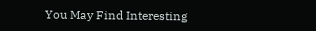You May Find Interesting